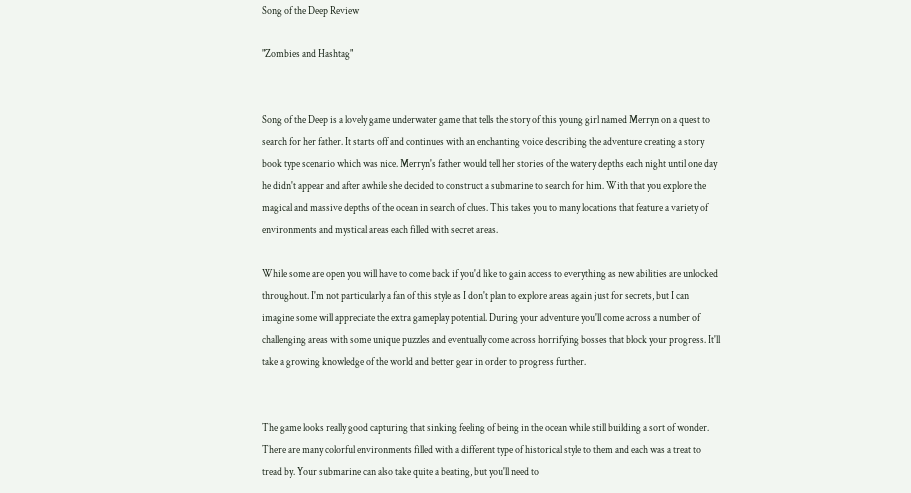Song of the Deep Review

"Zombies and Hashtag"


Song of the Deep is a lovely game underwater game that tells the story of this young girl named Merryn on a quest to search for her father. It starts off and continues with an enchanting voice describing the adventure creating a story book type scenario which was nice. Merryn's father would tell her stories of the watery depths each night until one day he didn't appear and after awhile she decided to construct a submarine to search for him. With that you explore the magical and massive depths of the ocean in search of clues. This takes you to many locations that feature a variety of environments and mystical areas each filled with secret areas.

While some are open you will have to come back if you'd like to gain access to everything as new abilities are unlocked throughout. I'm not particularly a fan of this style as I don't plan to explore areas again just for secrets, but I can imagine some will appreciate the extra gameplay potential. During your adventure you'll come across a number of challenging areas with some unique puzzles and eventually come across horrifying bosses that block your progress. It'll take a growing knowledge of the world and better gear in order to progress further.


The game looks really good capturing that sinking feeling of being in the ocean while still building a sort of wonder. There are many colorful environments filled with a different type of historical style to them and each was a treat to tread by. Your submarine can also take quite a beating, but you'll need to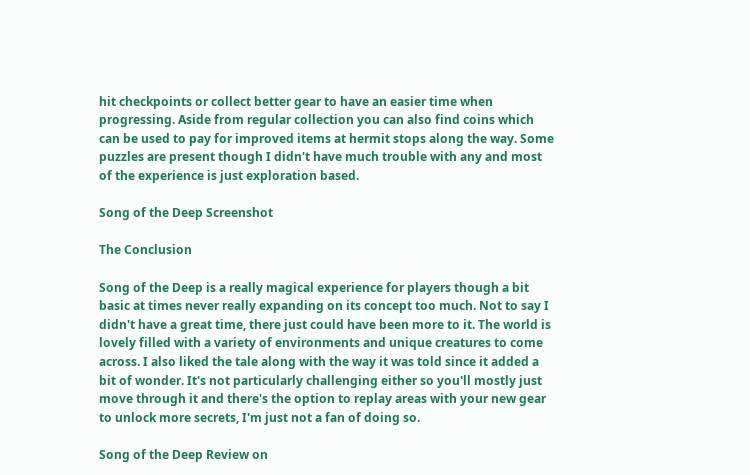hit checkpoints or collect better gear to have an easier time when progressing. Aside from regular collection you can also find coins which can be used to pay for improved items at hermit stops along the way. Some puzzles are present though I didn't have much trouble with any and most of the experience is just exploration based.

Song of the Deep Screenshot

The Conclusion

Song of the Deep is a really magical experience for players though a bit basic at times never really expanding on its concept too much. Not to say I didn't have a great time, there just could have been more to it. The world is lovely filled with a variety of environments and unique creatures to come across. I also liked the tale along with the way it was told since it added a bit of wonder. It's not particularly challenging either so you'll mostly just move through it and there's the option to replay areas with your new gear to unlock more secrets, I'm just not a fan of doing so.

Song of the Deep Review on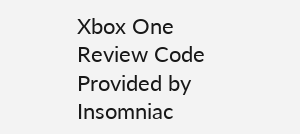Xbox One
Review Code Provided by Insomniac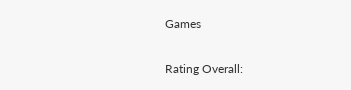Games

Rating Overall: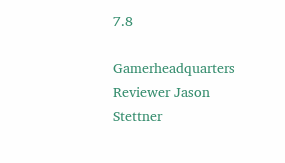7.8

Gamerheadquarters Reviewer Jason Stettner